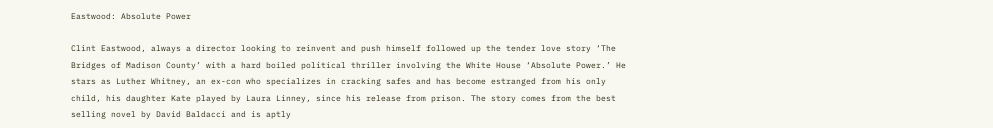Eastwood: Absolute Power

Clint Eastwood, always a director looking to reinvent and push himself followed up the tender love story ‘The Bridges of Madison County’ with a hard boiled political thriller involving the White House ‘Absolute Power.’ He stars as Luther Whitney, an ex-con who specializes in cracking safes and has become estranged from his only child, his daughter Kate played by Laura Linney, since his release from prison. The story comes from the best selling novel by David Baldacci and is aptly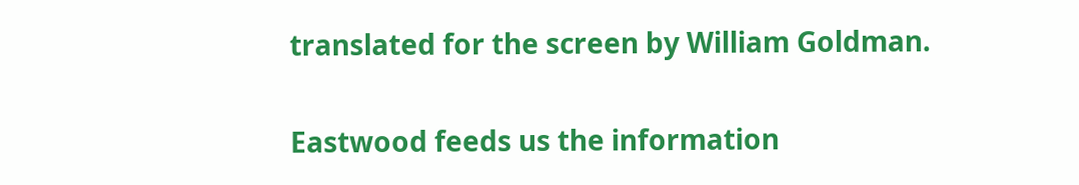translated for the screen by William Goldman.

Eastwood feeds us the information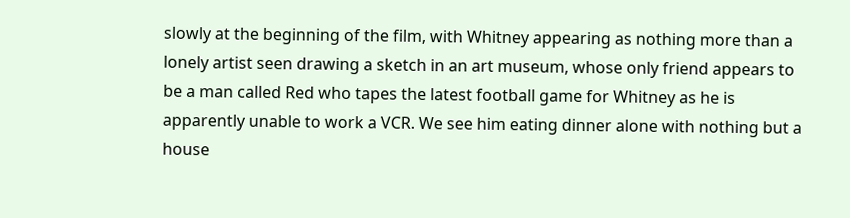slowly at the beginning of the film, with Whitney appearing as nothing more than a lonely artist seen drawing a sketch in an art museum, whose only friend appears to be a man called Red who tapes the latest football game for Whitney as he is apparently unable to work a VCR. We see him eating dinner alone with nothing but a house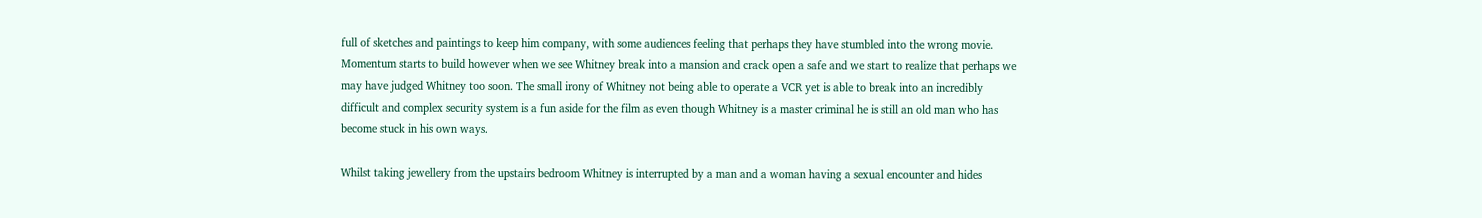full of sketches and paintings to keep him company, with some audiences feeling that perhaps they have stumbled into the wrong movie. Momentum starts to build however when we see Whitney break into a mansion and crack open a safe and we start to realize that perhaps we may have judged Whitney too soon. The small irony of Whitney not being able to operate a VCR yet is able to break into an incredibly difficult and complex security system is a fun aside for the film as even though Whitney is a master criminal he is still an old man who has become stuck in his own ways.

Whilst taking jewellery from the upstairs bedroom Whitney is interrupted by a man and a woman having a sexual encounter and hides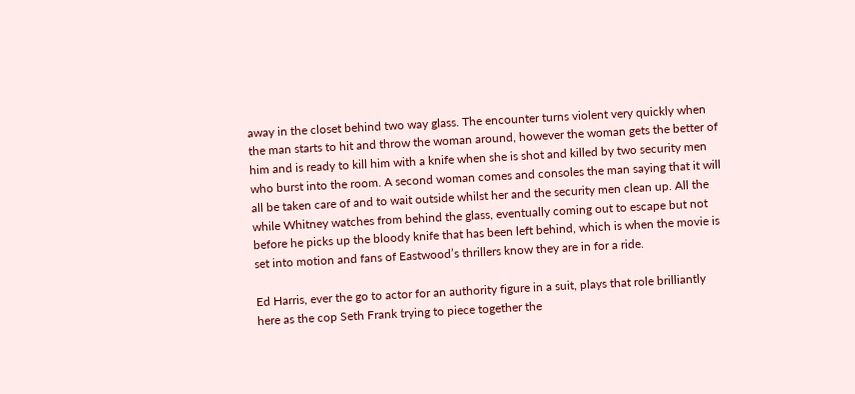away in the closet behind two way glass. The encounter turns violent very quickly when the man starts to hit and throw the woman around, however the woman gets the better of him and is ready to kill him with a knife when she is shot and killed by two security men who burst into the room. A second woman comes and consoles the man saying that it will all be taken care of and to wait outside whilst her and the security men clean up. All the while Whitney watches from behind the glass, eventually coming out to escape but not before he picks up the bloody knife that has been left behind, which is when the movie is set into motion and fans of Eastwood’s thrillers know they are in for a ride.

Ed Harris, ever the go to actor for an authority figure in a suit, plays that role brilliantly here as the cop Seth Frank trying to piece together the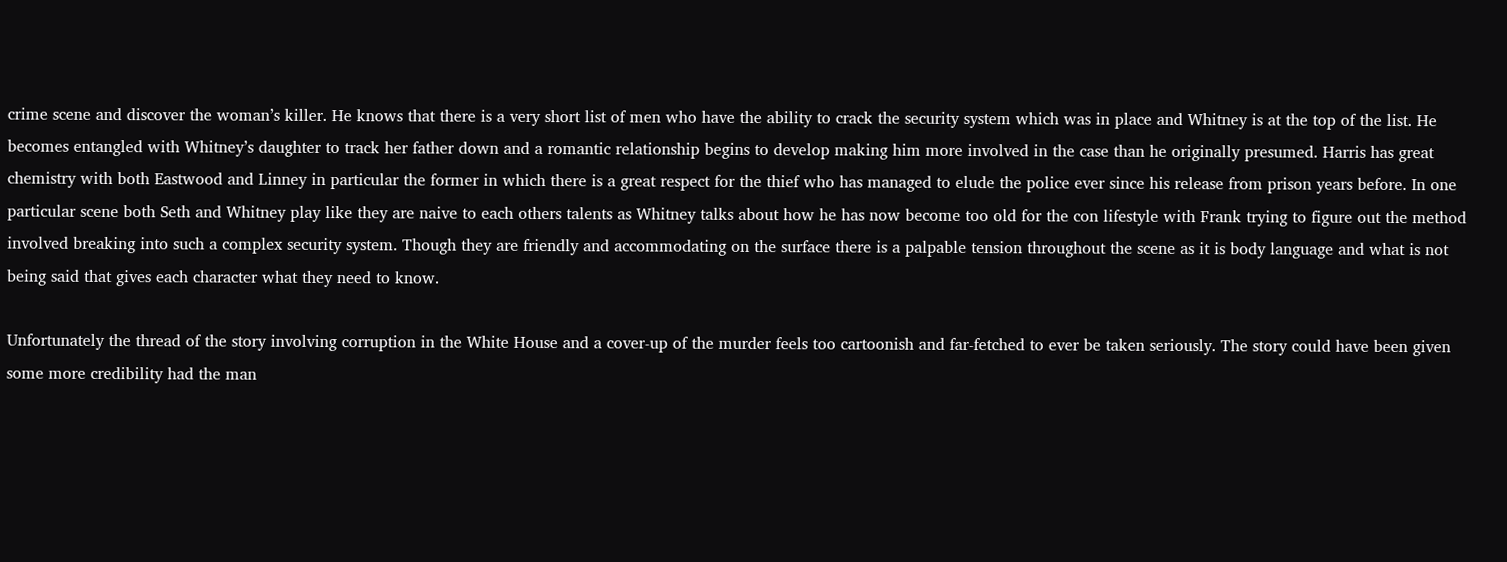crime scene and discover the woman’s killer. He knows that there is a very short list of men who have the ability to crack the security system which was in place and Whitney is at the top of the list. He becomes entangled with Whitney’s daughter to track her father down and a romantic relationship begins to develop making him more involved in the case than he originally presumed. Harris has great chemistry with both Eastwood and Linney in particular the former in which there is a great respect for the thief who has managed to elude the police ever since his release from prison years before. In one particular scene both Seth and Whitney play like they are naive to each others talents as Whitney talks about how he has now become too old for the con lifestyle with Frank trying to figure out the method involved breaking into such a complex security system. Though they are friendly and accommodating on the surface there is a palpable tension throughout the scene as it is body language and what is not being said that gives each character what they need to know.

Unfortunately the thread of the story involving corruption in the White House and a cover-up of the murder feels too cartoonish and far-fetched to ever be taken seriously. The story could have been given some more credibility had the man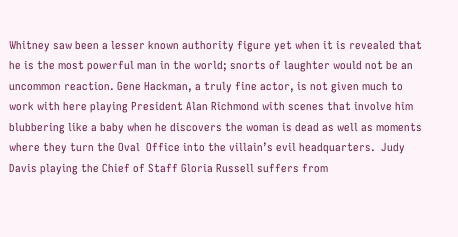Whitney saw been a lesser known authority figure yet when it is revealed that he is the most powerful man in the world; snorts of laughter would not be an uncommon reaction. Gene Hackman, a truly fine actor, is not given much to work with here playing President Alan Richmond with scenes that involve him blubbering like a baby when he discovers the woman is dead as well as moments where they turn the Oval  Office into the villain’s evil headquarters.  Judy Davis playing the Chief of Staff Gloria Russell suffers from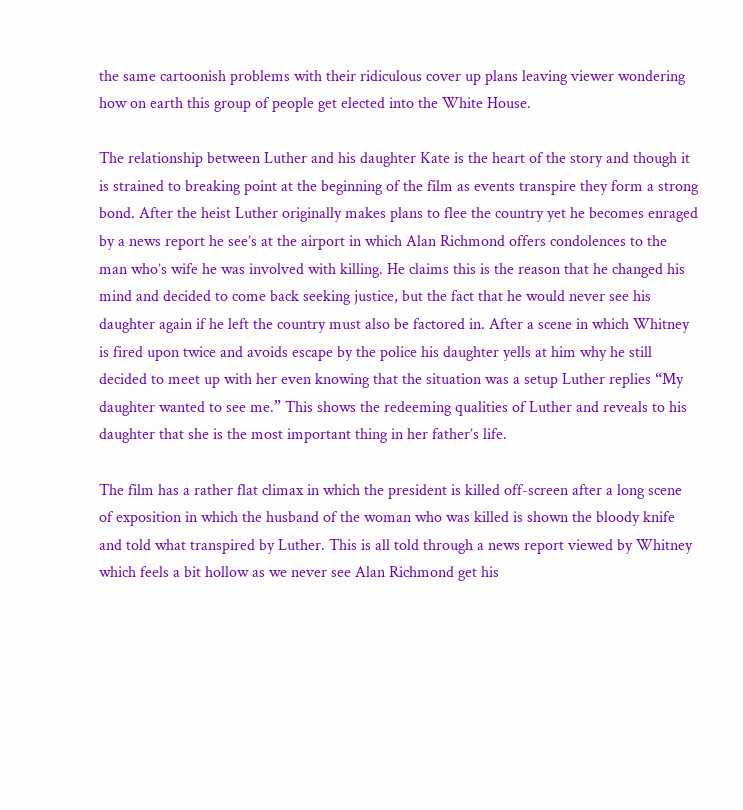the same cartoonish problems with their ridiculous cover up plans leaving viewer wondering how on earth this group of people get elected into the White House.

The relationship between Luther and his daughter Kate is the heart of the story and though it is strained to breaking point at the beginning of the film as events transpire they form a strong bond. After the heist Luther originally makes plans to flee the country yet he becomes enraged by a news report he see’s at the airport in which Alan Richmond offers condolences to the man who’s wife he was involved with killing. He claims this is the reason that he changed his mind and decided to come back seeking justice, but the fact that he would never see his daughter again if he left the country must also be factored in. After a scene in which Whitney is fired upon twice and avoids escape by the police his daughter yells at him why he still decided to meet up with her even knowing that the situation was a setup Luther replies “My daughter wanted to see me.” This shows the redeeming qualities of Luther and reveals to his daughter that she is the most important thing in her father’s life.

The film has a rather flat climax in which the president is killed off-screen after a long scene of exposition in which the husband of the woman who was killed is shown the bloody knife and told what transpired by Luther. This is all told through a news report viewed by Whitney which feels a bit hollow as we never see Alan Richmond get his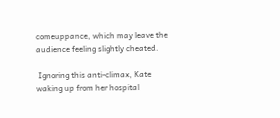comeuppance, which may leave the audience feeling slightly cheated.

 Ignoring this anti-climax, Kate waking up from her hospital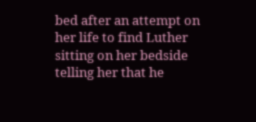bed after an attempt on her life to find Luther sitting on her bedside telling her that he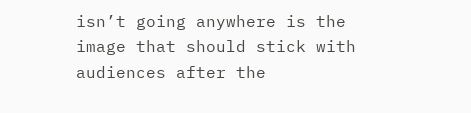isn’t going anywhere is the image that should stick with audiences after the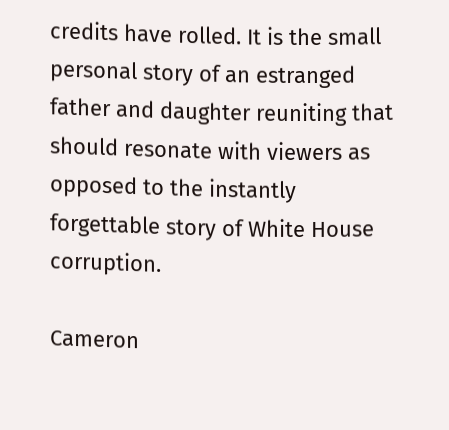credits have rolled. It is the small personal story of an estranged father and daughter reuniting that should resonate with viewers as opposed to the instantly forgettable story of White House corruption.

Cameron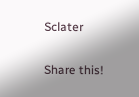Sclater

Share this!